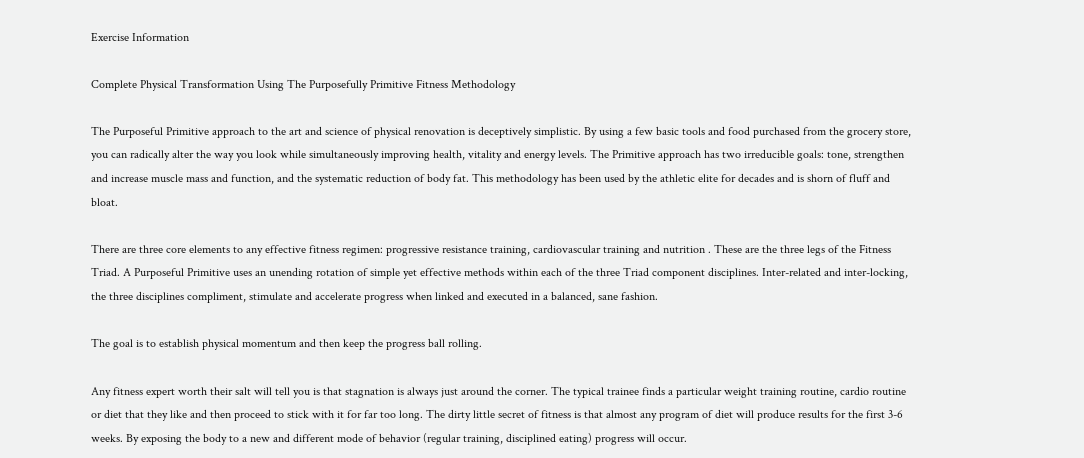Exercise Information

Complete Physical Transformation Using The Purposefully Primitive Fitness Methodology

The Purposeful Primitive approach to the art and science of physical renovation is deceptively simplistic. By using a few basic tools and food purchased from the grocery store, you can radically alter the way you look while simultaneously improving health, vitality and energy levels. The Primitive approach has two irreducible goals: tone, strengthen and increase muscle mass and function, and the systematic reduction of body fat. This methodology has been used by the athletic elite for decades and is shorn of fluff and bloat.

There are three core elements to any effective fitness regimen: progressive resistance training, cardiovascular training and nutrition . These are the three legs of the Fitness Triad. A Purposeful Primitive uses an unending rotation of simple yet effective methods within each of the three Triad component disciplines. Inter-related and inter-locking, the three disciplines compliment, stimulate and accelerate progress when linked and executed in a balanced, sane fashion.

The goal is to establish physical momentum and then keep the progress ball rolling.

Any fitness expert worth their salt will tell you is that stagnation is always just around the corner. The typical trainee finds a particular weight training routine, cardio routine or diet that they like and then proceed to stick with it for far too long. The dirty little secret of fitness is that almost any program of diet will produce results for the first 3-6 weeks. By exposing the body to a new and different mode of behavior (regular training, disciplined eating) progress will occur.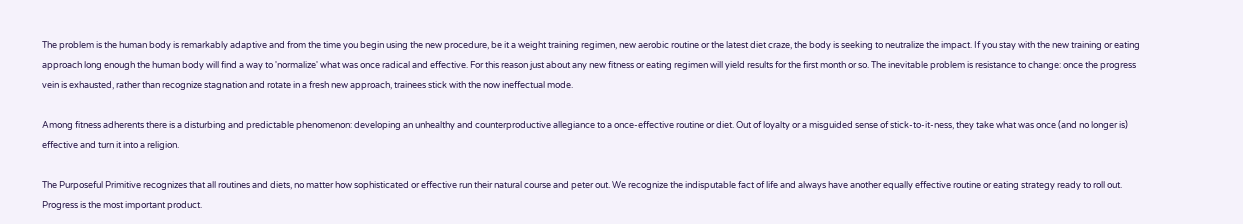The problem is the human body is remarkably adaptive and from the time you begin using the new procedure, be it a weight training regimen, new aerobic routine or the latest diet craze, the body is seeking to neutralize the impact. If you stay with the new training or eating approach long enough the human body will find a way to 'normalize' what was once radical and effective. For this reason just about any new fitness or eating regimen will yield results for the first month or so. The inevitable problem is resistance to change: once the progress vein is exhausted, rather than recognize stagnation and rotate in a fresh new approach, trainees stick with the now ineffectual mode.

Among fitness adherents there is a disturbing and predictable phenomenon: developing an unhealthy and counterproductive allegiance to a once-effective routine or diet. Out of loyalty or a misguided sense of stick-to-it-ness, they take what was once (and no longer is) effective and turn it into a religion.

The Purposeful Primitive recognizes that all routines and diets, no matter how sophisticated or effective run their natural course and peter out. We recognize the indisputable fact of life and always have another equally effective routine or eating strategy ready to roll out. Progress is the most important product.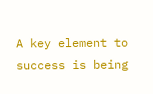A key element to success is being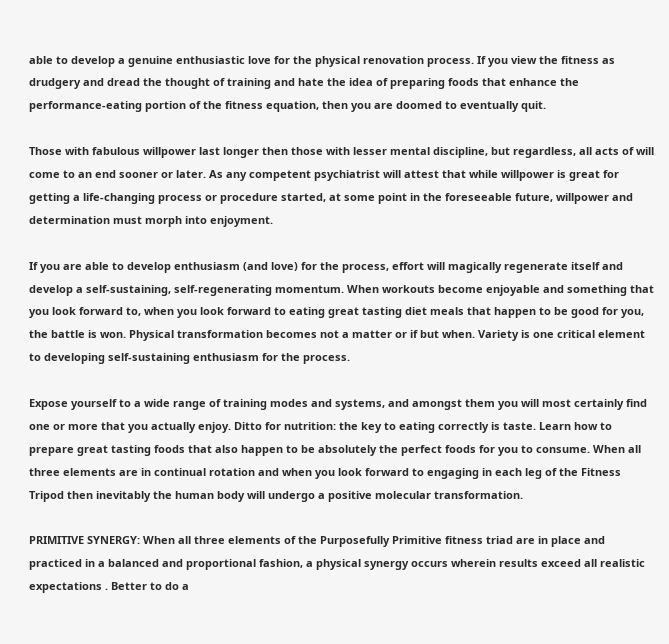able to develop a genuine enthusiastic love for the physical renovation process. If you view the fitness as drudgery and dread the thought of training and hate the idea of preparing foods that enhance the performance-eating portion of the fitness equation, then you are doomed to eventually quit.

Those with fabulous willpower last longer then those with lesser mental discipline, but regardless, all acts of will come to an end sooner or later. As any competent psychiatrist will attest that while willpower is great for getting a life-changing process or procedure started, at some point in the foreseeable future, willpower and determination must morph into enjoyment.

If you are able to develop enthusiasm (and love) for the process, effort will magically regenerate itself and develop a self-sustaining, self-regenerating momentum. When workouts become enjoyable and something that you look forward to, when you look forward to eating great tasting diet meals that happen to be good for you, the battle is won. Physical transformation becomes not a matter or if but when. Variety is one critical element to developing self-sustaining enthusiasm for the process.

Expose yourself to a wide range of training modes and systems, and amongst them you will most certainly find one or more that you actually enjoy. Ditto for nutrition: the key to eating correctly is taste. Learn how to prepare great tasting foods that also happen to be absolutely the perfect foods for you to consume. When all three elements are in continual rotation and when you look forward to engaging in each leg of the Fitness Tripod then inevitably the human body will undergo a positive molecular transformation.

PRIMITIVE SYNERGY: When all three elements of the Purposefully Primitive fitness triad are in place and practiced in a balanced and proportional fashion, a physical synergy occurs wherein results exceed all realistic expectations . Better to do a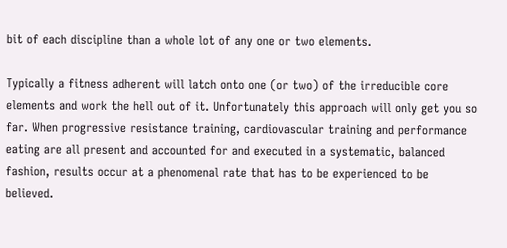bit of each discipline than a whole lot of any one or two elements.

Typically a fitness adherent will latch onto one (or two) of the irreducible core elements and work the hell out of it. Unfortunately this approach will only get you so far. When progressive resistance training, cardiovascular training and performance eating are all present and accounted for and executed in a systematic, balanced fashion, results occur at a phenomenal rate that has to be experienced to be believed.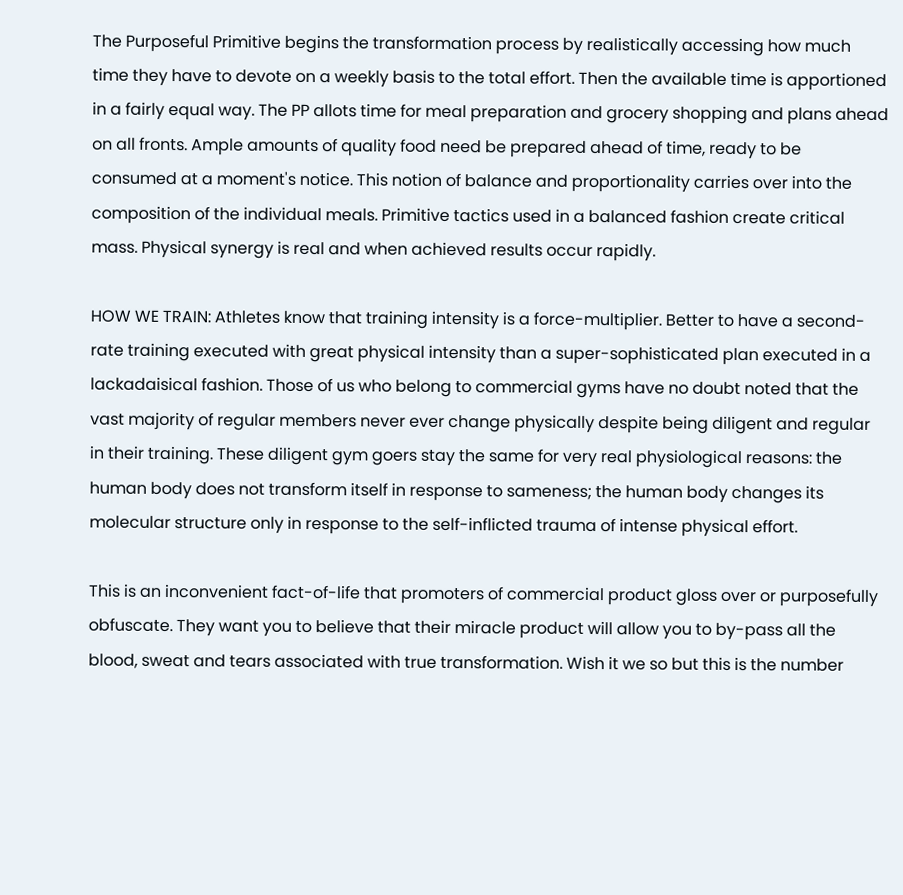The Purposeful Primitive begins the transformation process by realistically accessing how much time they have to devote on a weekly basis to the total effort. Then the available time is apportioned in a fairly equal way. The PP allots time for meal preparation and grocery shopping and plans ahead on all fronts. Ample amounts of quality food need be prepared ahead of time, ready to be consumed at a moment's notice. This notion of balance and proportionality carries over into the composition of the individual meals. Primitive tactics used in a balanced fashion create critical mass. Physical synergy is real and when achieved results occur rapidly.

HOW WE TRAIN: Athletes know that training intensity is a force-multiplier. Better to have a second-rate training executed with great physical intensity than a super-sophisticated plan executed in a lackadaisical fashion. Those of us who belong to commercial gyms have no doubt noted that the vast majority of regular members never ever change physically despite being diligent and regular in their training. These diligent gym goers stay the same for very real physiological reasons: the human body does not transform itself in response to sameness; the human body changes its molecular structure only in response to the self-inflicted trauma of intense physical effort.

This is an inconvenient fact-of-life that promoters of commercial product gloss over or purposefully obfuscate. They want you to believe that their miracle product will allow you to by-pass all the blood, sweat and tears associated with true transformation. Wish it we so but this is the number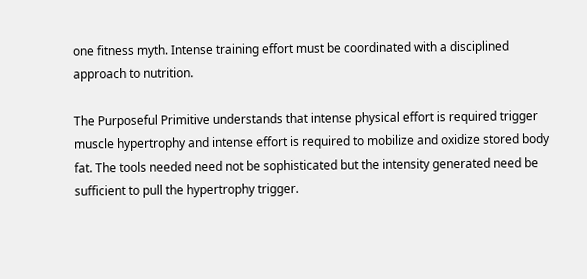one fitness myth. Intense training effort must be coordinated with a disciplined approach to nutrition.

The Purposeful Primitive understands that intense physical effort is required trigger muscle hypertrophy and intense effort is required to mobilize and oxidize stored body fat. The tools needed need not be sophisticated but the intensity generated need be sufficient to pull the hypertrophy trigger.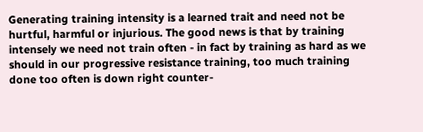Generating training intensity is a learned trait and need not be hurtful, harmful or injurious. The good news is that by training intensely we need not train often - in fact by training as hard as we should in our progressive resistance training, too much training done too often is down right counter-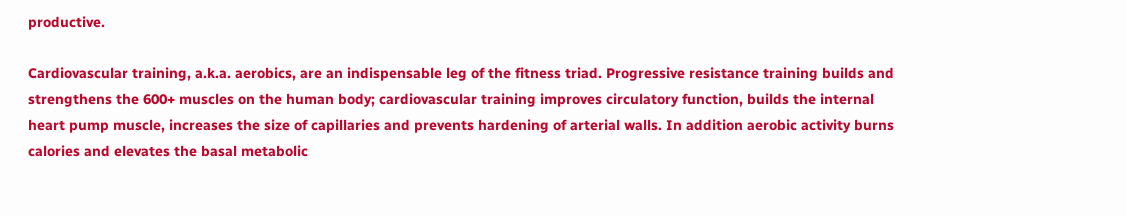productive.

Cardiovascular training, a.k.a. aerobics, are an indispensable leg of the fitness triad. Progressive resistance training builds and strengthens the 600+ muscles on the human body; cardiovascular training improves circulatory function, builds the internal heart pump muscle, increases the size of capillaries and prevents hardening of arterial walls. In addition aerobic activity burns calories and elevates the basal metabolic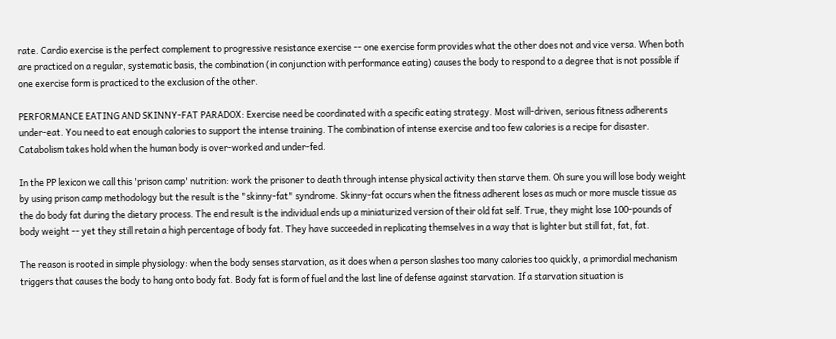rate. Cardio exercise is the perfect complement to progressive resistance exercise -- one exercise form provides what the other does not and vice versa. When both are practiced on a regular, systematic basis, the combination (in conjunction with performance eating) causes the body to respond to a degree that is not possible if one exercise form is practiced to the exclusion of the other.

PERFORMANCE EATING AND SKINNY-FAT PARADOX: Exercise need be coordinated with a specific eating strategy. Most will-driven, serious fitness adherents under-eat. You need to eat enough calories to support the intense training. The combination of intense exercise and too few calories is a recipe for disaster. Catabolism takes hold when the human body is over-worked and under-fed.

In the PP lexicon we call this 'prison camp' nutrition: work the prisoner to death through intense physical activity then starve them. Oh sure you will lose body weight by using prison camp methodology but the result is the "skinny-fat" syndrome. Skinny-fat occurs when the fitness adherent loses as much or more muscle tissue as the do body fat during the dietary process. The end result is the individual ends up a miniaturized version of their old fat self. True, they might lose 100-pounds of body weight -- yet they still retain a high percentage of body fat. They have succeeded in replicating themselves in a way that is lighter but still fat, fat, fat.

The reason is rooted in simple physiology: when the body senses starvation, as it does when a person slashes too many calories too quickly, a primordial mechanism triggers that causes the body to hang onto body fat. Body fat is form of fuel and the last line of defense against starvation. If a starvation situation is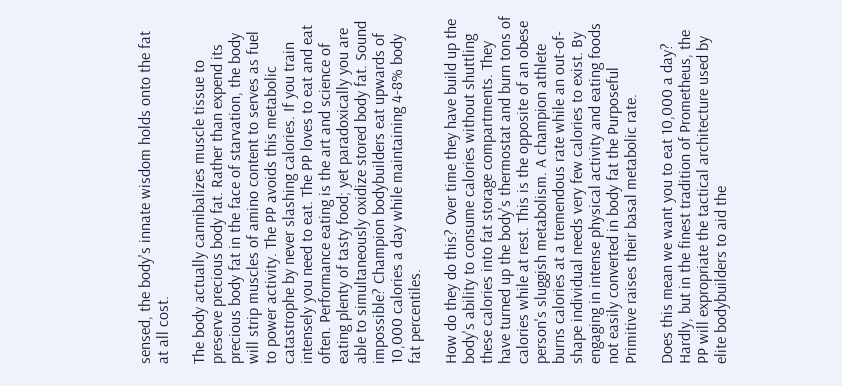sensed, the body's innate wisdom holds onto the fat at all cost.

The body actually cannibalizes muscle tissue to preserve precious body fat. Rather than expend its precious body fat in the face of starvation, the body will strip muscles of amino content to serves as fuel to power activity. The PP avoids this metabolic catastrophe by never slashing calories. If you train intensely you need to eat. The PP loves to eat and eat often. Performance eating is the art and science of eating plenty of tasty food; yet paradoxically you are able to simultaneously oxidize stored body fat. Sound impossible? Champion bodybuilders eat upwards of 10,000 calories a day while maintaining 4-8% body fat percentiles.

How do they do this? Over time they have build up the body's ability to consume calories without shuttling these calories into fat storage compartments. They have turned up the body's thermostat and burn tons of calories while at rest. This is the opposite of an obese person's sluggish metabolism. A champion athlete burns calories at a tremendous rate while an out-of-shape individual needs very few calories to exist. By engaging in intense physical activity and eating foods not easily converted in body fat the Purposeful Primitive raises their basal metabolic rate.

Does this mean we want you to eat 10,000 a day? Hardly, but in the finest tradition of Prometheus, the PP will expropriate the tactical architecture used by elite bodybuilders to aid the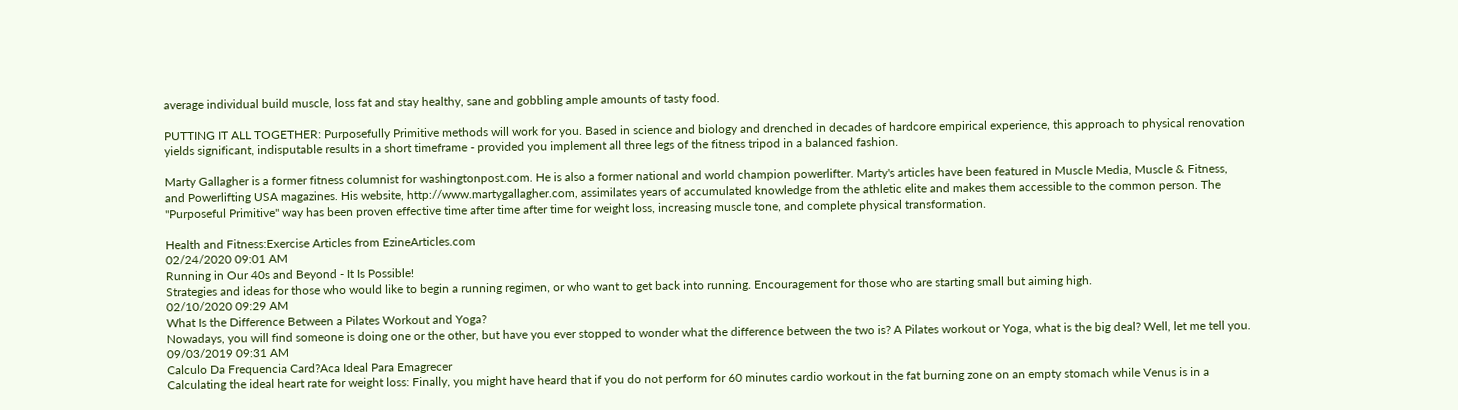average individual build muscle, loss fat and stay healthy, sane and gobbling ample amounts of tasty food.

PUTTING IT ALL TOGETHER: Purposefully Primitive methods will work for you. Based in science and biology and drenched in decades of hardcore empirical experience, this approach to physical renovation yields significant, indisputable results in a short timeframe - provided you implement all three legs of the fitness tripod in a balanced fashion.

Marty Gallagher is a former fitness columnist for washingtonpost.com. He is also a former national and world champion powerlifter. Marty's articles have been featured in Muscle Media, Muscle & Fitness, and Powerlifting USA magazines. His website, http://www.martygallagher.com, assimilates years of accumulated knowledge from the athletic elite and makes them accessible to the common person. The "Purposeful Primitive" way has been proven effective time after time after time for weight loss, increasing muscle tone, and complete physical transformation.

Health and Fitness:Exercise Articles from EzineArticles.com
02/24/2020 09:01 AM
Running in Our 40s and Beyond - It Is Possible!
Strategies and ideas for those who would like to begin a running regimen, or who want to get back into running. Encouragement for those who are starting small but aiming high.
02/10/2020 09:29 AM
What Is the Difference Between a Pilates Workout and Yoga?
Nowadays, you will find someone is doing one or the other, but have you ever stopped to wonder what the difference between the two is? A Pilates workout or Yoga, what is the big deal? Well, let me tell you.
09/03/2019 09:31 AM
Calculo Da Frequencia Card?Aca Ideal Para Emagrecer
Calculating the ideal heart rate for weight loss: Finally, you might have heard that if you do not perform for 60 minutes cardio workout in the fat burning zone on an empty stomach while Venus is in a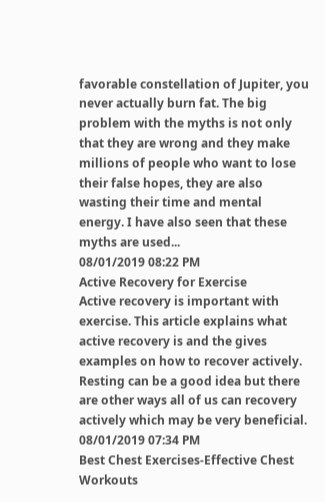favorable constellation of Jupiter, you never actually burn fat. The big problem with the myths is not only that they are wrong and they make millions of people who want to lose their false hopes, they are also wasting their time and mental energy. I have also seen that these myths are used...
08/01/2019 08:22 PM
Active Recovery for Exercise
Active recovery is important with exercise. This article explains what active recovery is and the gives examples on how to recover actively. Resting can be a good idea but there are other ways all of us can recovery actively which may be very beneficial.
08/01/2019 07:34 PM
Best Chest Exercises-Effective Chest Workouts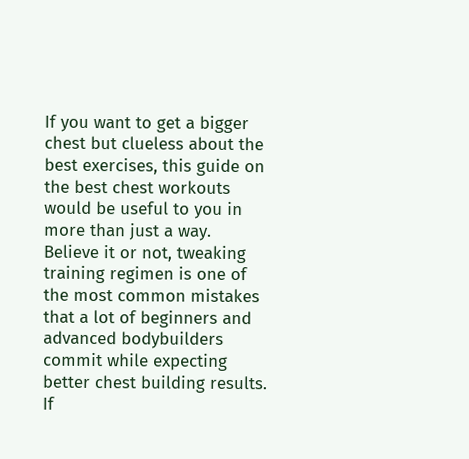If you want to get a bigger chest but clueless about the best exercises, this guide on the best chest workouts would be useful to you in more than just a way. Believe it or not, tweaking training regimen is one of the most common mistakes that a lot of beginners and advanced bodybuilders commit while expecting better chest building results. If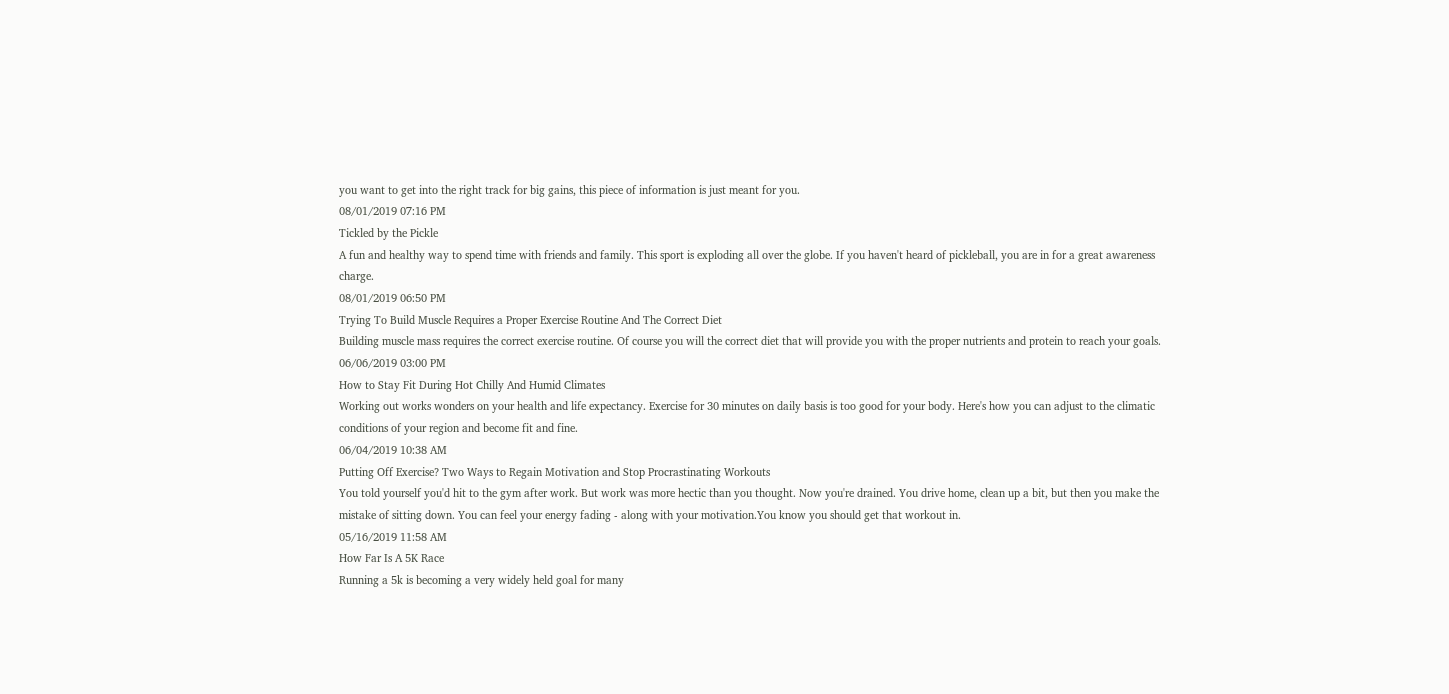you want to get into the right track for big gains, this piece of information is just meant for you.
08/01/2019 07:16 PM
Tickled by the Pickle
A fun and healthy way to spend time with friends and family. This sport is exploding all over the globe. If you haven't heard of pickleball, you are in for a great awareness charge.
08/01/2019 06:50 PM
Trying To Build Muscle Requires a Proper Exercise Routine And The Correct Diet
Building muscle mass requires the correct exercise routine. Of course you will the correct diet that will provide you with the proper nutrients and protein to reach your goals.
06/06/2019 03:00 PM
How to Stay Fit During Hot Chilly And Humid Climates
Working out works wonders on your health and life expectancy. Exercise for 30 minutes on daily basis is too good for your body. Here's how you can adjust to the climatic conditions of your region and become fit and fine.
06/04/2019 10:38 AM
Putting Off Exercise? Two Ways to Regain Motivation and Stop Procrastinating Workouts
You told yourself you'd hit to the gym after work. But work was more hectic than you thought. Now you're drained. You drive home, clean up a bit, but then you make the mistake of sitting down. You can feel your energy fading - along with your motivation.You know you should get that workout in.
05/16/2019 11:58 AM
How Far Is A 5K Race
Running a 5k is becoming a very widely held goal for many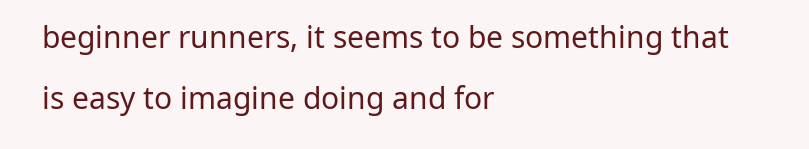beginner runners, it seems to be something that is easy to imagine doing and for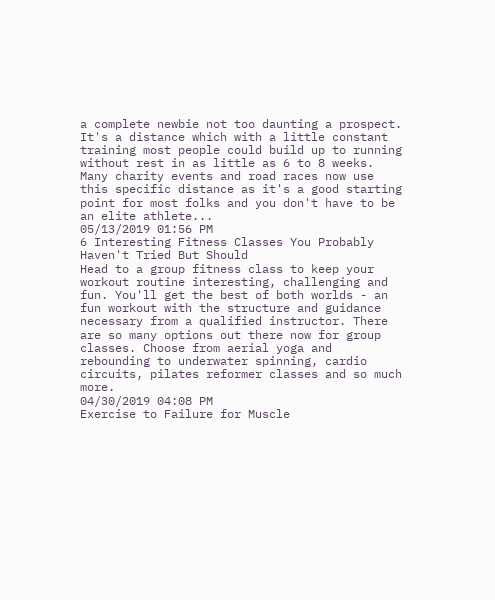a complete newbie not too daunting a prospect. It's a distance which with a little constant training most people could build up to running without rest in as little as 6 to 8 weeks. Many charity events and road races now use this specific distance as it's a good starting point for most folks and you don't have to be an elite athlete...
05/13/2019 01:56 PM
6 Interesting Fitness Classes You Probably Haven't Tried But Should
Head to a group fitness class to keep your workout routine interesting, challenging and fun. You'll get the best of both worlds - an fun workout with the structure and guidance necessary from a qualified instructor. There are so many options out there now for group classes. Choose from aerial yoga and rebounding to underwater spinning, cardio circuits, pilates reformer classes and so much more.
04/30/2019 04:08 PM
Exercise to Failure for Muscle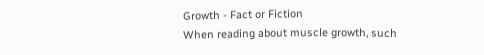Growth - Fact or Fiction
When reading about muscle growth, such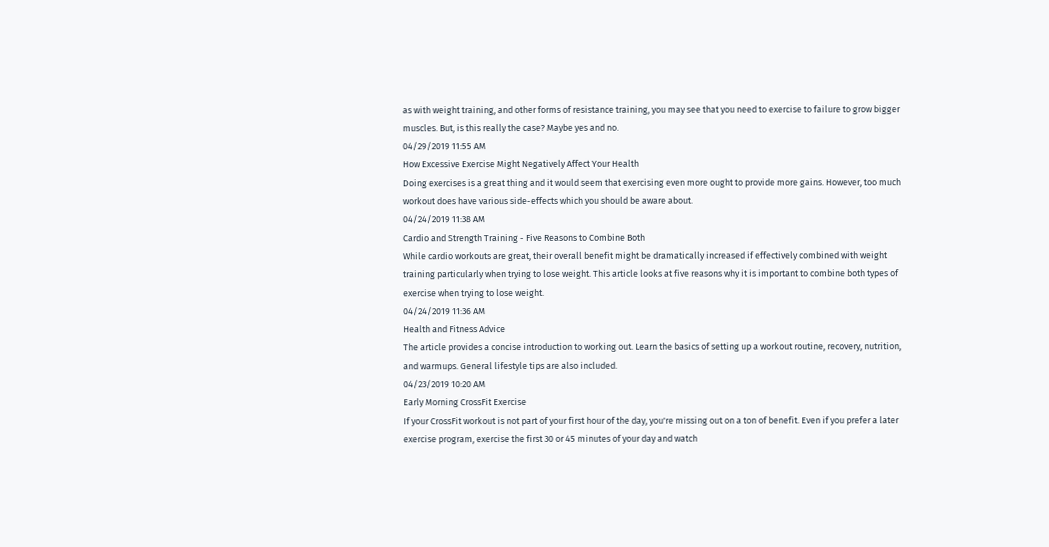as with weight training, and other forms of resistance training, you may see that you need to exercise to failure to grow bigger muscles. But, is this really the case? Maybe yes and no.
04/29/2019 11:55 AM
How Excessive Exercise Might Negatively Affect Your Health
Doing exercises is a great thing and it would seem that exercising even more ought to provide more gains. However, too much workout does have various side-effects which you should be aware about.
04/24/2019 11:38 AM
Cardio and Strength Training - Five Reasons to Combine Both
While cardio workouts are great, their overall benefit might be dramatically increased if effectively combined with weight training particularly when trying to lose weight. This article looks at five reasons why it is important to combine both types of exercise when trying to lose weight.
04/24/2019 11:36 AM
Health and Fitness Advice
The article provides a concise introduction to working out. Learn the basics of setting up a workout routine, recovery, nutrition, and warmups. General lifestyle tips are also included.
04/23/2019 10:20 AM
Early Morning CrossFit Exercise
If your CrossFit workout is not part of your first hour of the day, you're missing out on a ton of benefit. Even if you prefer a later exercise program, exercise the first 30 or 45 minutes of your day and watch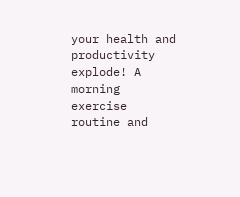your health and productivity explode! A morning exercise routine and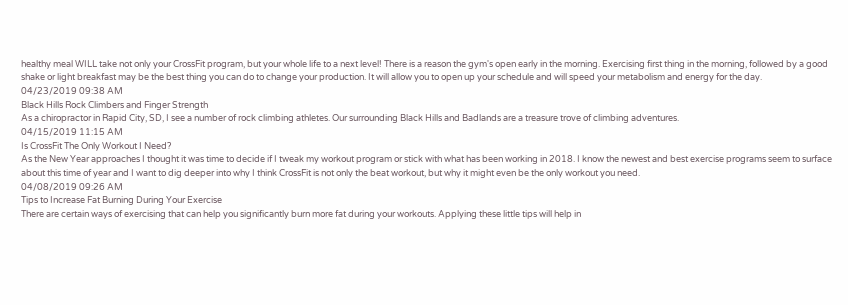healthy meal WILL take not only your CrossFit program, but your whole life to a next level! There is a reason the gym's open early in the morning. Exercising first thing in the morning, followed by a good shake or light breakfast may be the best thing you can do to change your production. It will allow you to open up your schedule and will speed your metabolism and energy for the day.
04/23/2019 09:38 AM
Black Hills Rock Climbers and Finger Strength
As a chiropractor in Rapid City, SD, I see a number of rock climbing athletes. Our surrounding Black Hills and Badlands are a treasure trove of climbing adventures.
04/15/2019 11:15 AM
Is CrossFit The Only Workout I Need?
As the New Year approaches I thought it was time to decide if I tweak my workout program or stick with what has been working in 2018. I know the newest and best exercise programs seem to surface about this time of year and I want to dig deeper into why I think CrossFit is not only the beat workout, but why it might even be the only workout you need.
04/08/2019 09:26 AM
Tips to Increase Fat Burning During Your Exercise
There are certain ways of exercising that can help you significantly burn more fat during your workouts. Applying these little tips will help in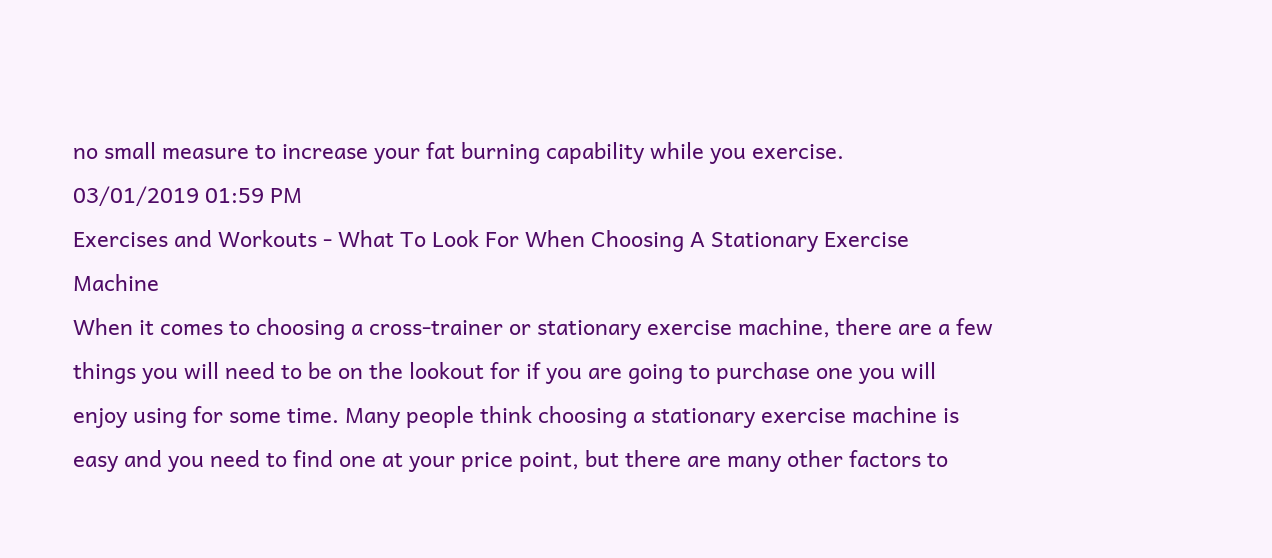no small measure to increase your fat burning capability while you exercise.
03/01/2019 01:59 PM
Exercises and Workouts - What To Look For When Choosing A Stationary Exercise Machine
When it comes to choosing a cross-trainer or stationary exercise machine, there are a few things you will need to be on the lookout for if you are going to purchase one you will enjoy using for some time. Many people think choosing a stationary exercise machine is easy and you need to find one at your price point, but there are many other factors to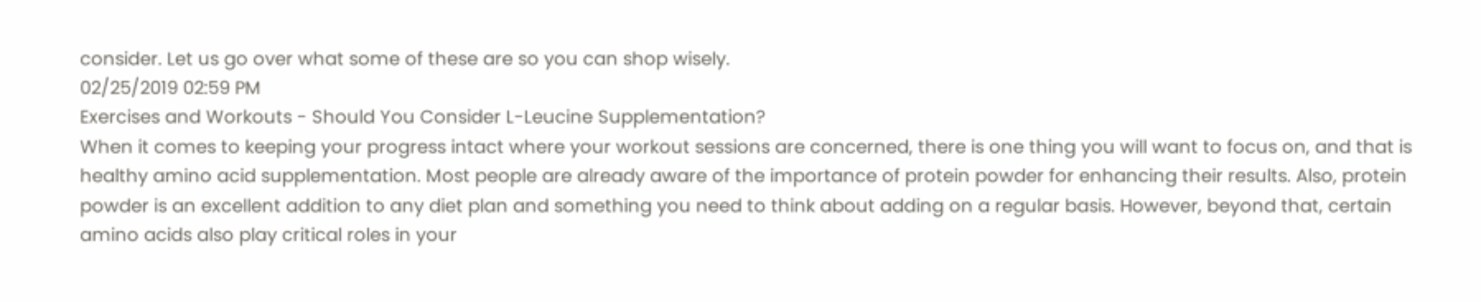consider. Let us go over what some of these are so you can shop wisely.
02/25/2019 02:59 PM
Exercises and Workouts - Should You Consider L-Leucine Supplementation?
When it comes to keeping your progress intact where your workout sessions are concerned, there is one thing you will want to focus on, and that is healthy amino acid supplementation. Most people are already aware of the importance of protein powder for enhancing their results. Also, protein powder is an excellent addition to any diet plan and something you need to think about adding on a regular basis. However, beyond that, certain amino acids also play critical roles in your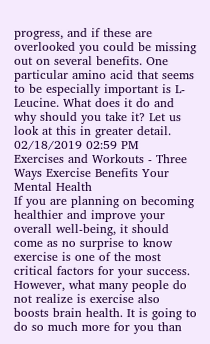progress, and if these are overlooked you could be missing out on several benefits. One particular amino acid that seems to be especially important is L-Leucine. What does it do and why should you take it? Let us look at this in greater detail.
02/18/2019 02:59 PM
Exercises and Workouts - Three Ways Exercise Benefits Your Mental Health
If you are planning on becoming healthier and improve your overall well-being, it should come as no surprise to know exercise is one of the most critical factors for your success. However, what many people do not realize is exercise also boosts brain health. It is going to do so much more for you than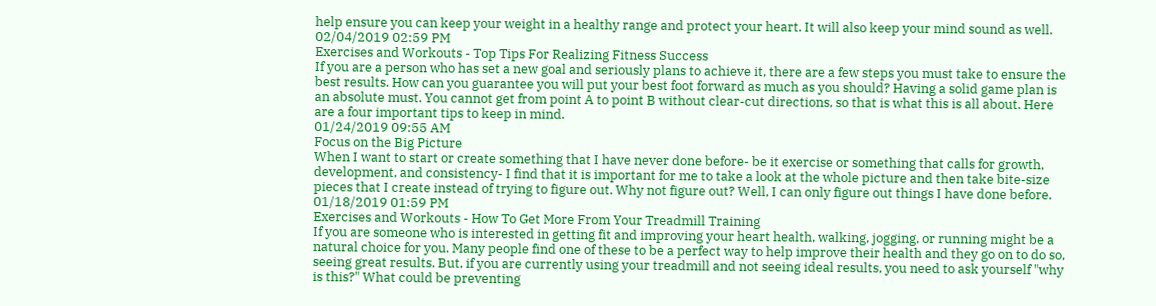help ensure you can keep your weight in a healthy range and protect your heart. It will also keep your mind sound as well.
02/04/2019 02:59 PM
Exercises and Workouts - Top Tips For Realizing Fitness Success
If you are a person who has set a new goal and seriously plans to achieve it, there are a few steps you must take to ensure the best results. How can you guarantee you will put your best foot forward as much as you should? Having a solid game plan is an absolute must. You cannot get from point A to point B without clear-cut directions, so that is what this is all about. Here are a four important tips to keep in mind.
01/24/2019 09:55 AM
Focus on the Big Picture
When I want to start or create something that I have never done before- be it exercise or something that calls for growth, development, and consistency- I find that it is important for me to take a look at the whole picture and then take bite-size pieces that I create instead of trying to figure out. Why not figure out? Well, I can only figure out things I have done before.
01/18/2019 01:59 PM
Exercises and Workouts - How To Get More From Your Treadmill Training
If you are someone who is interested in getting fit and improving your heart health, walking, jogging, or running might be a natural choice for you. Many people find one of these to be a perfect way to help improve their health and they go on to do so, seeing great results. But, if you are currently using your treadmill and not seeing ideal results, you need to ask yourself "why is this?" What could be preventing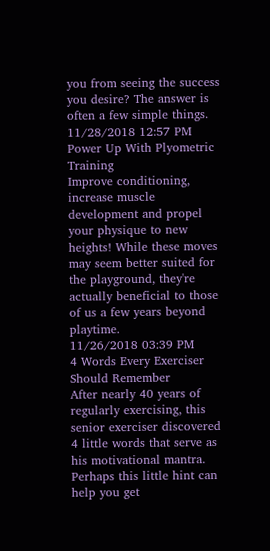you from seeing the success you desire? The answer is often a few simple things.
11/28/2018 12:57 PM
Power Up With Plyometric Training
Improve conditioning, increase muscle development and propel your physique to new heights! While these moves may seem better suited for the playground, they're actually beneficial to those of us a few years beyond playtime.
11/26/2018 03:39 PM
4 Words Every Exerciser Should Remember
After nearly 40 years of regularly exercising, this senior exerciser discovered 4 little words that serve as his motivational mantra. Perhaps this little hint can help you get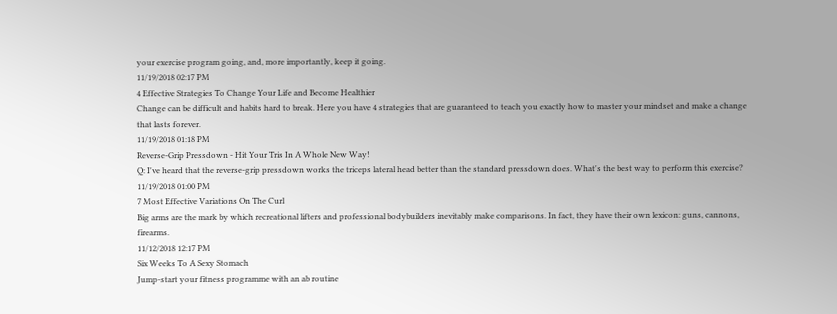your exercise program going, and, more importantly, keep it going.
11/19/2018 02:17 PM
4 Effective Strategies To Change Your Life and Become Healthier
Change can be difficult and habits hard to break. Here you have 4 strategies that are guaranteed to teach you exactly how to master your mindset and make a change that lasts forever.
11/19/2018 01:18 PM
Reverse-Grip Pressdown - Hit Your Tris In A Whole New Way!
Q: I've heard that the reverse-grip pressdown works the triceps lateral head better than the standard pressdown does. What's the best way to perform this exercise?
11/19/2018 01:00 PM
7 Most Effective Variations On The Curl
Big arms are the mark by which recreational lifters and professional bodybuilders inevitably make comparisons. In fact, they have their own lexicon: guns, cannons, firearms.
11/12/2018 12:17 PM
Six Weeks To A Sexy Stomach
Jump-start your fitness programme with an ab routine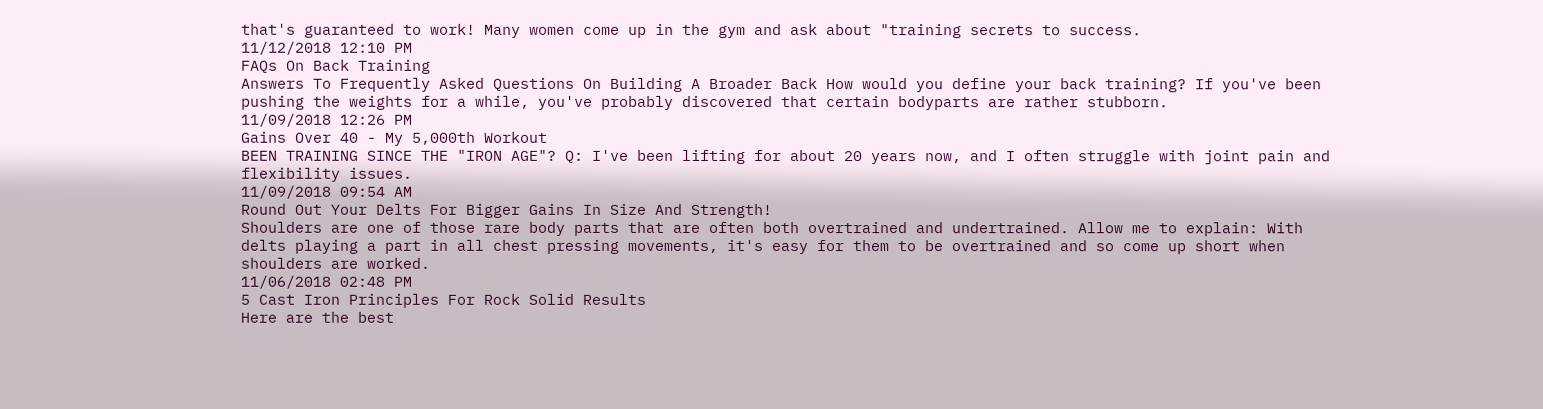that's guaranteed to work! Many women come up in the gym and ask about "training secrets to success.
11/12/2018 12:10 PM
FAQs On Back Training
Answers To Frequently Asked Questions On Building A Broader Back How would you define your back training? If you've been pushing the weights for a while, you've probably discovered that certain bodyparts are rather stubborn.
11/09/2018 12:26 PM
Gains Over 40 - My 5,000th Workout
BEEN TRAINING SINCE THE "IRON AGE"? Q: I've been lifting for about 20 years now, and I often struggle with joint pain and flexibility issues.
11/09/2018 09:54 AM
Round Out Your Delts For Bigger Gains In Size And Strength!
Shoulders are one of those rare body parts that are often both overtrained and undertrained. Allow me to explain: With delts playing a part in all chest pressing movements, it's easy for them to be overtrained and so come up short when shoulders are worked.
11/06/2018 02:48 PM
5 Cast Iron Principles For Rock Solid Results
Here are the best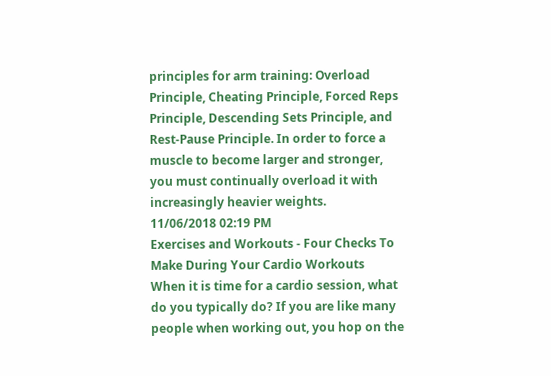principles for arm training: Overload Principle, Cheating Principle, Forced Reps Principle, Descending Sets Principle, and Rest-Pause Principle. In order to force a muscle to become larger and stronger, you must continually overload it with increasingly heavier weights.
11/06/2018 02:19 PM
Exercises and Workouts - Four Checks To Make During Your Cardio Workouts
When it is time for a cardio session, what do you typically do? If you are like many people when working out, you hop on the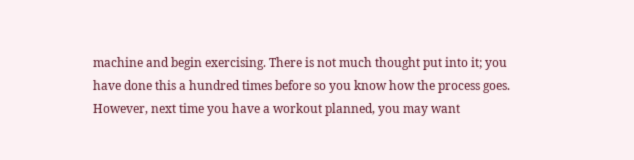machine and begin exercising. There is not much thought put into it; you have done this a hundred times before so you know how the process goes. However, next time you have a workout planned, you may want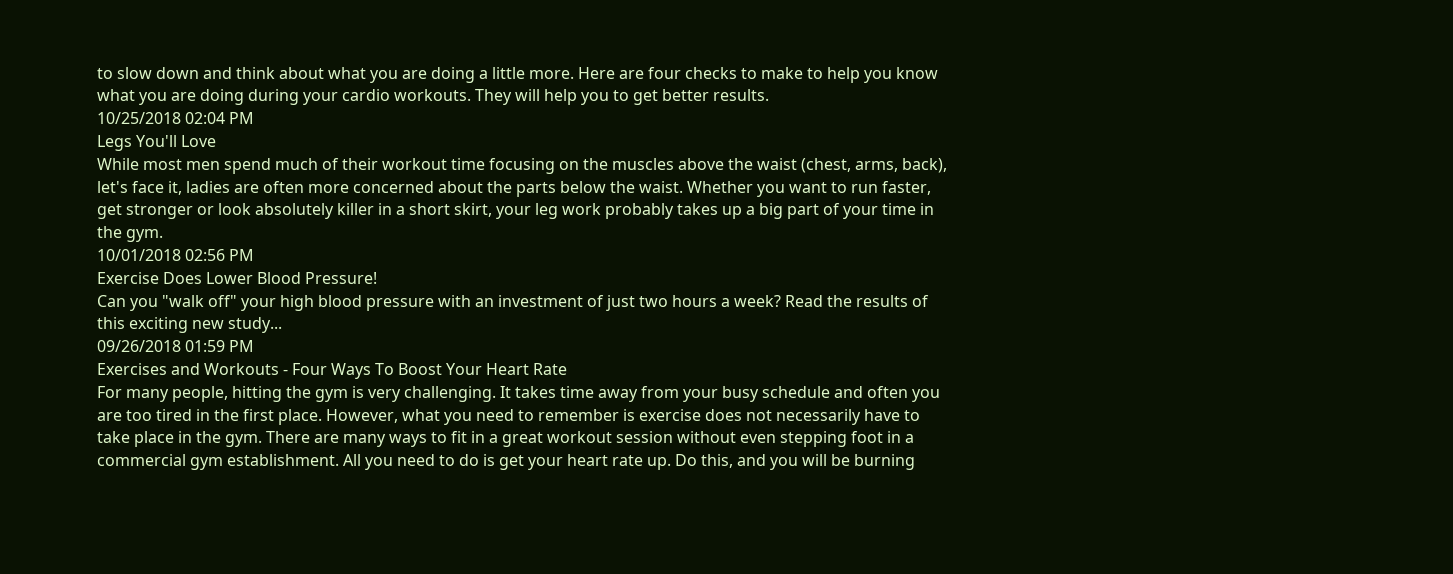to slow down and think about what you are doing a little more. Here are four checks to make to help you know what you are doing during your cardio workouts. They will help you to get better results.
10/25/2018 02:04 PM
Legs You'll Love
While most men spend much of their workout time focusing on the muscles above the waist (chest, arms, back), let's face it, ladies are often more concerned about the parts below the waist. Whether you want to run faster, get stronger or look absolutely killer in a short skirt, your leg work probably takes up a big part of your time in the gym.
10/01/2018 02:56 PM
Exercise Does Lower Blood Pressure!
Can you "walk off" your high blood pressure with an investment of just two hours a week? Read the results of this exciting new study...
09/26/2018 01:59 PM
Exercises and Workouts - Four Ways To Boost Your Heart Rate
For many people, hitting the gym is very challenging. It takes time away from your busy schedule and often you are too tired in the first place. However, what you need to remember is exercise does not necessarily have to take place in the gym. There are many ways to fit in a great workout session without even stepping foot in a commercial gym establishment. All you need to do is get your heart rate up. Do this, and you will be burning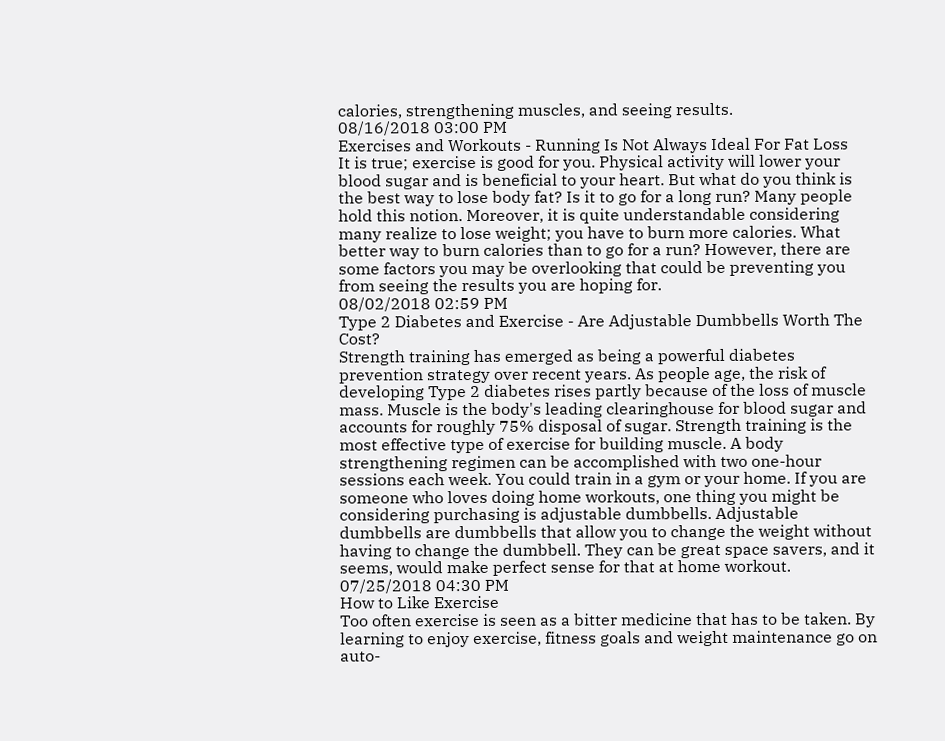calories, strengthening muscles, and seeing results.
08/16/2018 03:00 PM
Exercises and Workouts - Running Is Not Always Ideal For Fat Loss
It is true; exercise is good for you. Physical activity will lower your blood sugar and is beneficial to your heart. But what do you think is the best way to lose body fat? Is it to go for a long run? Many people hold this notion. Moreover, it is quite understandable considering many realize to lose weight; you have to burn more calories. What better way to burn calories than to go for a run? However, there are some factors you may be overlooking that could be preventing you from seeing the results you are hoping for.
08/02/2018 02:59 PM
Type 2 Diabetes and Exercise - Are Adjustable Dumbbells Worth The Cost?
Strength training has emerged as being a powerful diabetes prevention strategy over recent years. As people age, the risk of developing Type 2 diabetes rises partly because of the loss of muscle mass. Muscle is the body's leading clearinghouse for blood sugar and accounts for roughly 75% disposal of sugar. Strength training is the most effective type of exercise for building muscle. A body strengthening regimen can be accomplished with two one-hour sessions each week. You could train in a gym or your home. If you are someone who loves doing home workouts, one thing you might be considering purchasing is adjustable dumbbells. Adjustable dumbbells are dumbbells that allow you to change the weight without having to change the dumbbell. They can be great space savers, and it seems, would make perfect sense for that at home workout.
07/25/2018 04:30 PM
How to Like Exercise
Too often exercise is seen as a bitter medicine that has to be taken. By learning to enjoy exercise, fitness goals and weight maintenance go on auto-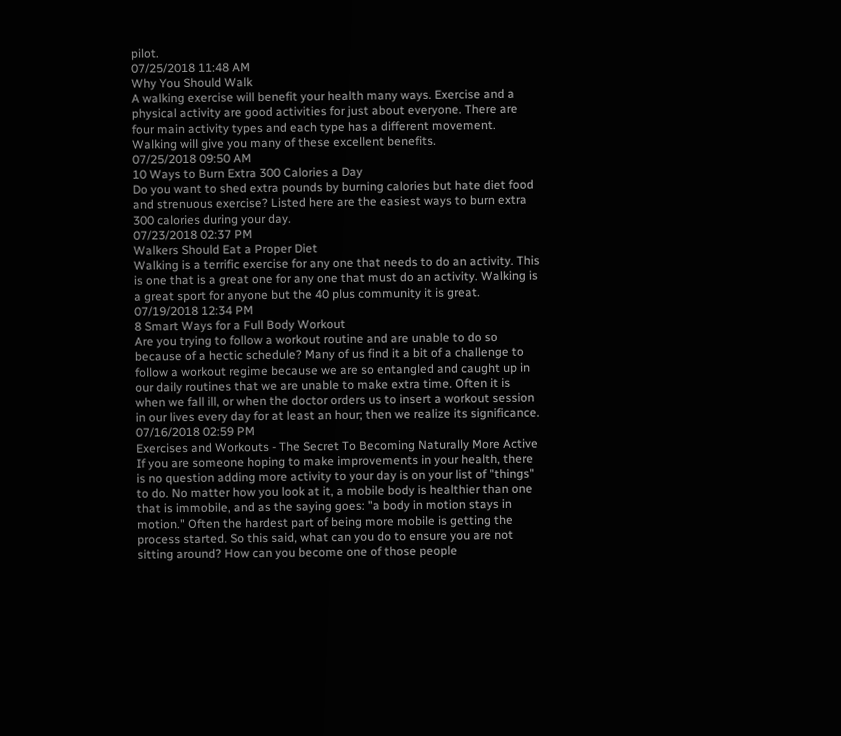pilot.
07/25/2018 11:48 AM
Why You Should Walk
A walking exercise will benefit your health many ways. Exercise and a physical activity are good activities for just about everyone. There are four main activity types and each type has a different movement. Walking will give you many of these excellent benefits.
07/25/2018 09:50 AM
10 Ways to Burn Extra 300 Calories a Day
Do you want to shed extra pounds by burning calories but hate diet food and strenuous exercise? Listed here are the easiest ways to burn extra 300 calories during your day.
07/23/2018 02:37 PM
Walkers Should Eat a Proper Diet
Walking is a terrific exercise for any one that needs to do an activity. This is one that is a great one for any one that must do an activity. Walking is a great sport for anyone but the 40 plus community it is great.
07/19/2018 12:34 PM
8 Smart Ways for a Full Body Workout
Are you trying to follow a workout routine and are unable to do so because of a hectic schedule? Many of us find it a bit of a challenge to follow a workout regime because we are so entangled and caught up in our daily routines that we are unable to make extra time. Often it is when we fall ill, or when the doctor orders us to insert a workout session in our lives every day for at least an hour; then we realize its significance.
07/16/2018 02:59 PM
Exercises and Workouts - The Secret To Becoming Naturally More Active
If you are someone hoping to make improvements in your health, there is no question adding more activity to your day is on your list of "things" to do. No matter how you look at it, a mobile body is healthier than one that is immobile, and as the saying goes: "a body in motion stays in motion." Often the hardest part of being more mobile is getting the process started. So this said, what can you do to ensure you are not sitting around? How can you become one of those people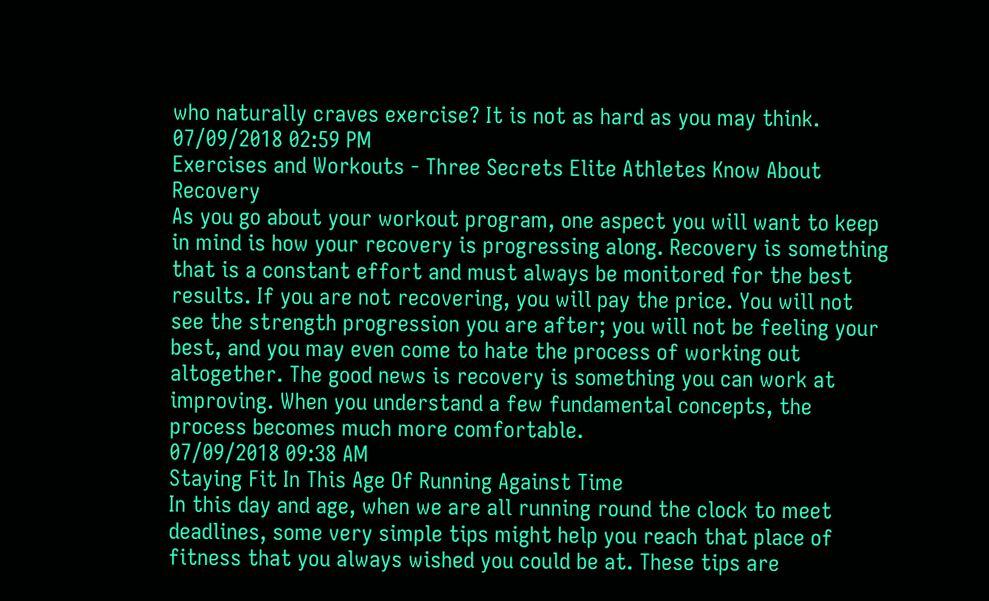who naturally craves exercise? It is not as hard as you may think.
07/09/2018 02:59 PM
Exercises and Workouts - Three Secrets Elite Athletes Know About Recovery
As you go about your workout program, one aspect you will want to keep in mind is how your recovery is progressing along. Recovery is something that is a constant effort and must always be monitored for the best results. If you are not recovering, you will pay the price. You will not see the strength progression you are after; you will not be feeling your best, and you may even come to hate the process of working out altogether. The good news is recovery is something you can work at improving. When you understand a few fundamental concepts, the process becomes much more comfortable.
07/09/2018 09:38 AM
Staying Fit In This Age Of Running Against Time
In this day and age, when we are all running round the clock to meet deadlines, some very simple tips might help you reach that place of fitness that you always wished you could be at. These tips are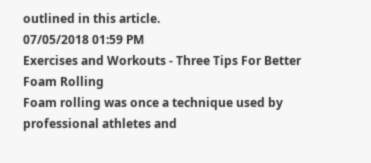outlined in this article.
07/05/2018 01:59 PM
Exercises and Workouts - Three Tips For Better Foam Rolling
Foam rolling was once a technique used by professional athletes and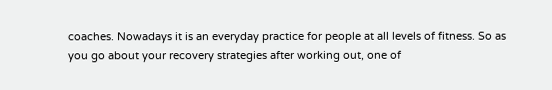coaches. Nowadays it is an everyday practice for people at all levels of fitness. So as you go about your recovery strategies after working out, one of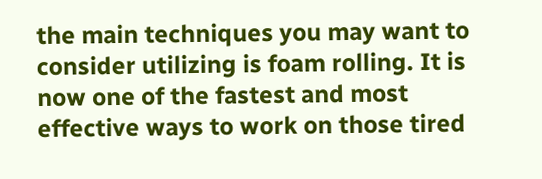the main techniques you may want to consider utilizing is foam rolling. It is now one of the fastest and most effective ways to work on those tired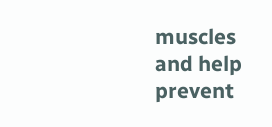muscles and help prevent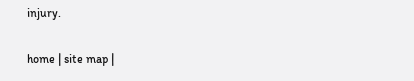injury.

home | site map |